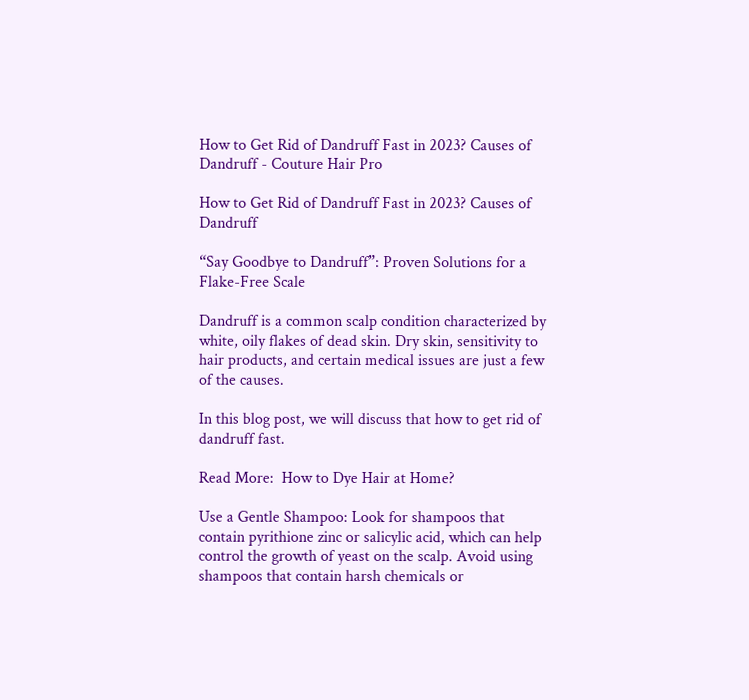How to Get Rid of Dandruff Fast in 2023? Causes of Dandruff - Couture Hair Pro

How to Get Rid of Dandruff Fast in 2023? Causes of Dandruff

“Say Goodbye to Dandruff”: Proven Solutions for a Flake-Free Scale

Dandruff is a common scalp condition characterized by white, oily flakes of dead skin. Dry skin, sensitivity to hair products, and certain medical issues are just a few of the causes.

In this blog post, we will discuss that how to get rid of dandruff fast.

Read More:  How to Dye Hair at Home?

Use a Gentle Shampoo: Look for shampoos that contain pyrithione zinc or salicylic acid, which can help control the growth of yeast on the scalp. Avoid using shampoos that contain harsh chemicals or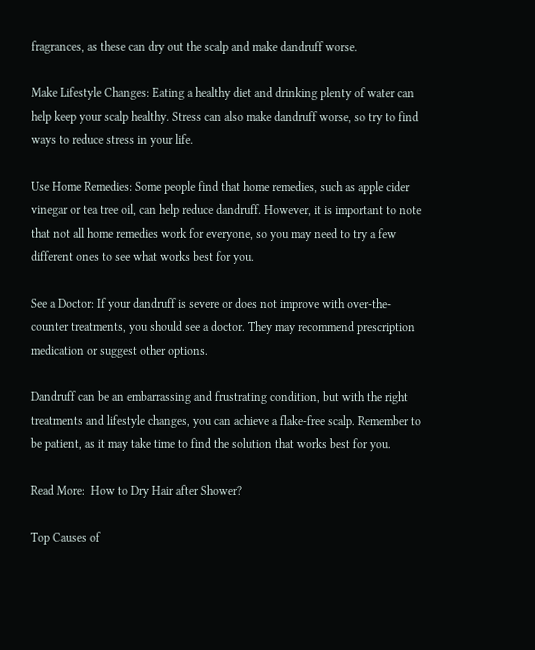fragrances, as these can dry out the scalp and make dandruff worse.

Make Lifestyle Changes: Eating a healthy diet and drinking plenty of water can help keep your scalp healthy. Stress can also make dandruff worse, so try to find ways to reduce stress in your life.

Use Home Remedies: Some people find that home remedies, such as apple cider vinegar or tea tree oil, can help reduce dandruff. However, it is important to note that not all home remedies work for everyone, so you may need to try a few different ones to see what works best for you.

See a Doctor: If your dandruff is severe or does not improve with over-the-counter treatments, you should see a doctor. They may recommend prescription medication or suggest other options.

Dandruff can be an embarrassing and frustrating condition, but with the right treatments and lifestyle changes, you can achieve a flake-free scalp. Remember to be patient, as it may take time to find the solution that works best for you.

Read More:  How to Dry Hair after Shower?

Top Causes of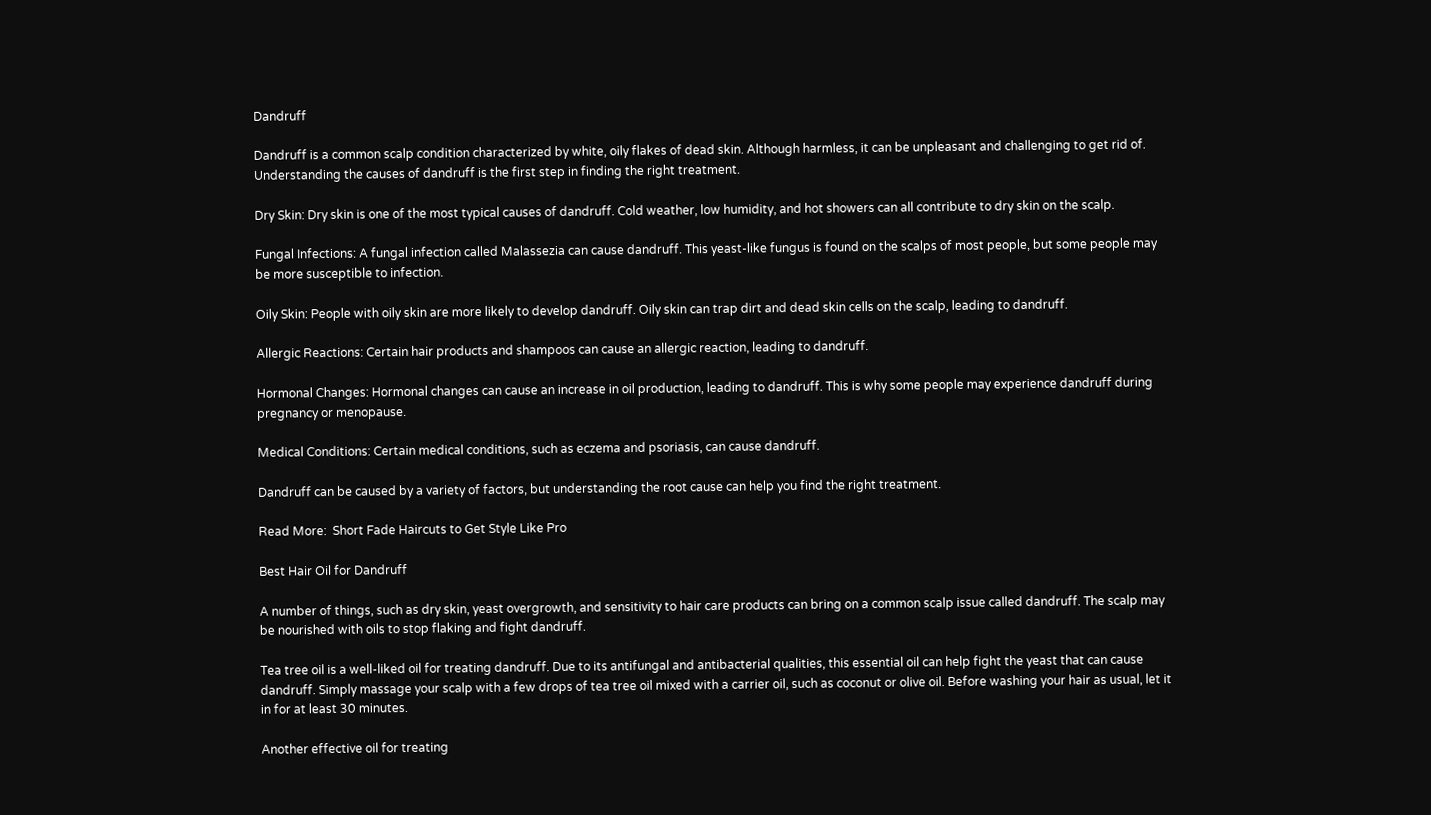Dandruff

Dandruff is a common scalp condition characterized by white, oily flakes of dead skin. Although harmless, it can be unpleasant and challenging to get rid of. Understanding the causes of dandruff is the first step in finding the right treatment.

Dry Skin: Dry skin is one of the most typical causes of dandruff. Cold weather, low humidity, and hot showers can all contribute to dry skin on the scalp.

Fungal Infections: A fungal infection called Malassezia can cause dandruff. This yeast-like fungus is found on the scalps of most people, but some people may be more susceptible to infection.

Oily Skin: People with oily skin are more likely to develop dandruff. Oily skin can trap dirt and dead skin cells on the scalp, leading to dandruff.

Allergic Reactions: Certain hair products and shampoos can cause an allergic reaction, leading to dandruff.

Hormonal Changes: Hormonal changes can cause an increase in oil production, leading to dandruff. This is why some people may experience dandruff during pregnancy or menopause.

Medical Conditions: Certain medical conditions, such as eczema and psoriasis, can cause dandruff.

Dandruff can be caused by a variety of factors, but understanding the root cause can help you find the right treatment.

Read More:  Short Fade Haircuts to Get Style Like Pro

Best Hair Oil for Dandruff

A number of things, such as dry skin, yeast overgrowth, and sensitivity to hair care products can bring on a common scalp issue called dandruff. The scalp may be nourished with oils to stop flaking and fight dandruff.

Tea tree oil is a well-liked oil for treating dandruff. Due to its antifungal and antibacterial qualities, this essential oil can help fight the yeast that can cause dandruff. Simply massage your scalp with a few drops of tea tree oil mixed with a carrier oil, such as coconut or olive oil. Before washing your hair as usual, let it in for at least 30 minutes.

Another effective oil for treating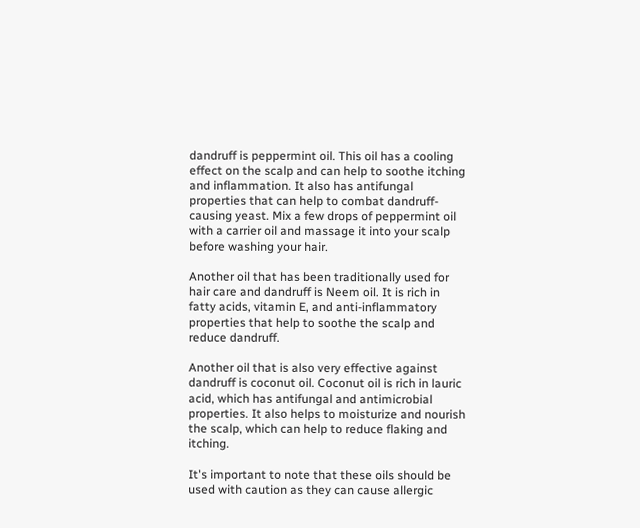dandruff is peppermint oil. This oil has a cooling effect on the scalp and can help to soothe itching and inflammation. It also has antifungal properties that can help to combat dandruff-causing yeast. Mix a few drops of peppermint oil with a carrier oil and massage it into your scalp before washing your hair.

Another oil that has been traditionally used for hair care and dandruff is Neem oil. It is rich in fatty acids, vitamin E, and anti-inflammatory properties that help to soothe the scalp and reduce dandruff.

Another oil that is also very effective against dandruff is coconut oil. Coconut oil is rich in lauric acid, which has antifungal and antimicrobial properties. It also helps to moisturize and nourish the scalp, which can help to reduce flaking and itching.

It's important to note that these oils should be used with caution as they can cause allergic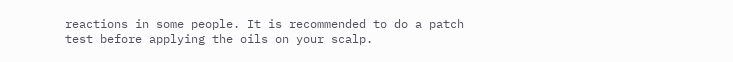reactions in some people. It is recommended to do a patch test before applying the oils on your scalp.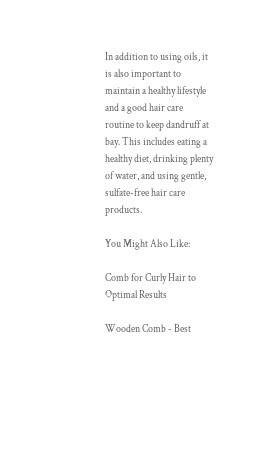In addition to using oils, it is also important to maintain a healthy lifestyle and a good hair care routine to keep dandruff at bay. This includes eating a healthy diet, drinking plenty of water, and using gentle, sulfate-free hair care products.

You Might Also Like:

Comb for Curly Hair to Optimal Results

Wooden Comb - Best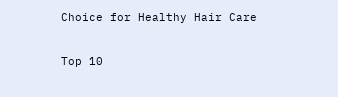Choice for Healthy Hair Care

Top 10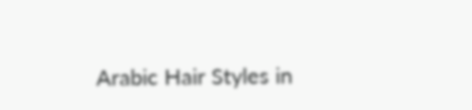Arabic Hair Styles in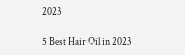2023

5 Best Hair Oil in 2023